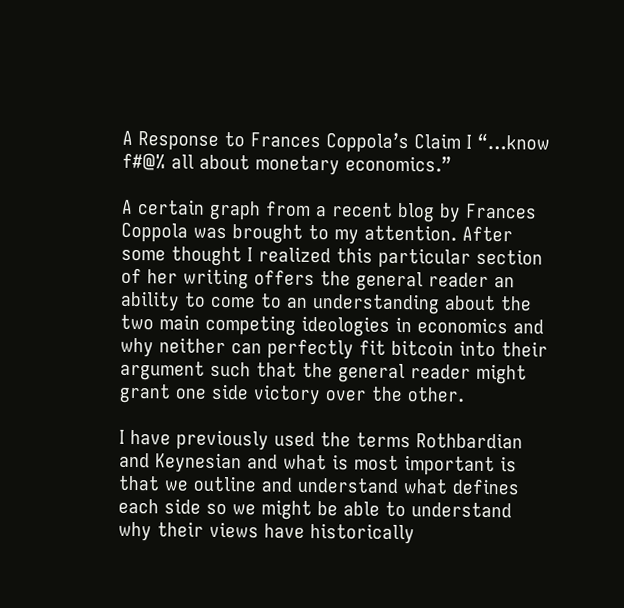A Response to Frances Coppola’s Claim I “…know f#@% all about monetary economics.”

A certain graph from a recent blog by Frances Coppola was brought to my attention. After some thought I realized this particular section of her writing offers the general reader an ability to come to an understanding about the two main competing ideologies in economics and why neither can perfectly fit bitcoin into their argument such that the general reader might grant one side victory over the other.

I have previously used the terms Rothbardian and Keynesian and what is most important is that we outline and understand what defines each side so we might be able to understand why their views have historically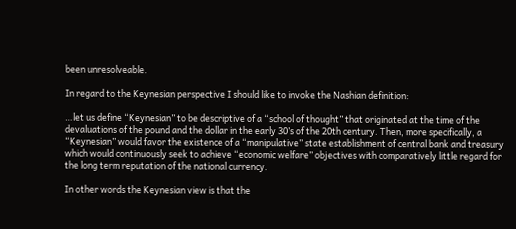been unresolveable.

In regard to the Keynesian perspective I should like to invoke the Nashian definition:

…let us define “Keynesian” to be descriptive of a “school of thought” that originated at the time of the devaluations of the pound and the dollar in the early 30’s of the 20th century. Then, more specifically, a “Keynesian” would favor the existence of a “manipulative” state establishment of central bank and treasury which would continuously seek to achieve “economic welfare” objectives with comparatively little regard for the long term reputation of the national currency.

In other words the Keynesian view is that the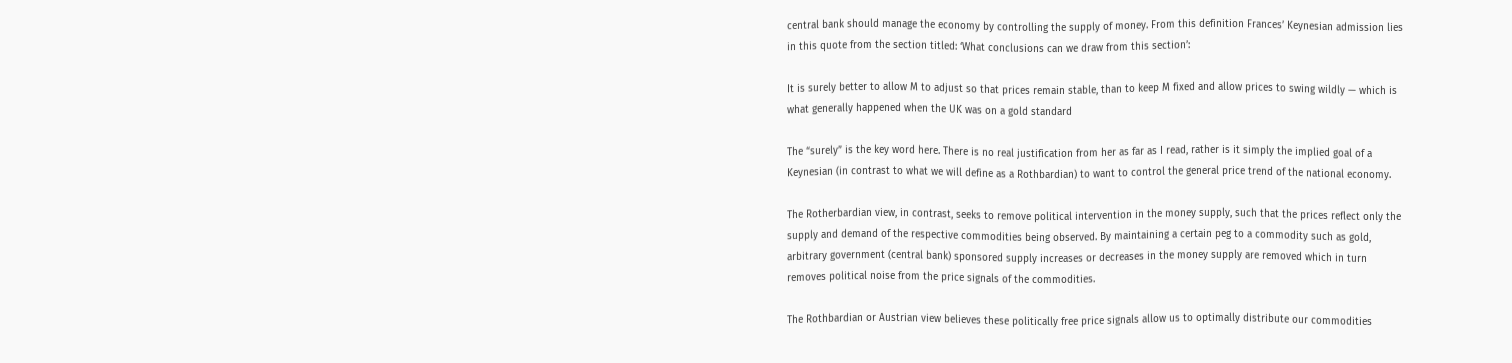central bank should manage the economy by controlling the supply of money. From this definition Frances’ Keynesian admission lies in this quote from the section titled: ‘What conclusions can we draw from this section’:

It is surely better to allow M to adjust so that prices remain stable, than to keep M fixed and allow prices to swing wildly — which is what generally happened when the UK was on a gold standard

The “surely” is the key word here. There is no real justification from her as far as I read, rather is it simply the implied goal of a Keynesian (in contrast to what we will define as a Rothbardian) to want to control the general price trend of the national economy.

The Rotherbardian view, in contrast, seeks to remove political intervention in the money supply, such that the prices reflect only the supply and demand of the respective commodities being observed. By maintaining a certain peg to a commodity such as gold, arbitrary government (central bank) sponsored supply increases or decreases in the money supply are removed which in turn removes political noise from the price signals of the commodities.

The Rothbardian or Austrian view believes these politically free price signals allow us to optimally distribute our commodities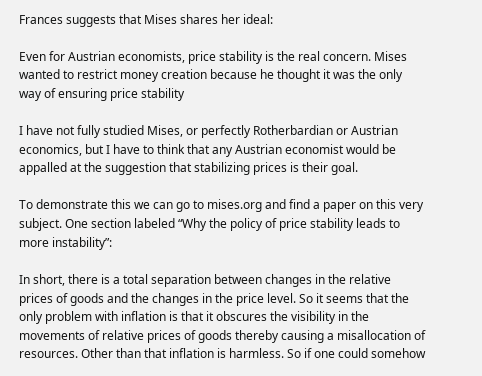Frances suggests that Mises shares her ideal:

Even for Austrian economists, price stability is the real concern. Mises wanted to restrict money creation because he thought it was the only way of ensuring price stability

I have not fully studied Mises, or perfectly Rotherbardian or Austrian economics, but I have to think that any Austrian economist would be appalled at the suggestion that stabilizing prices is their goal.

To demonstrate this we can go to mises.org and find a paper on this very subject. One section labeled “Why the policy of price stability leads to more instability”:

In short, there is a total separation between changes in the relative prices of goods and the changes in the price level. So it seems that the only problem with inflation is that it obscures the visibility in the movements of relative prices of goods thereby causing a misallocation of resources. Other than that inflation is harmless. So if one could somehow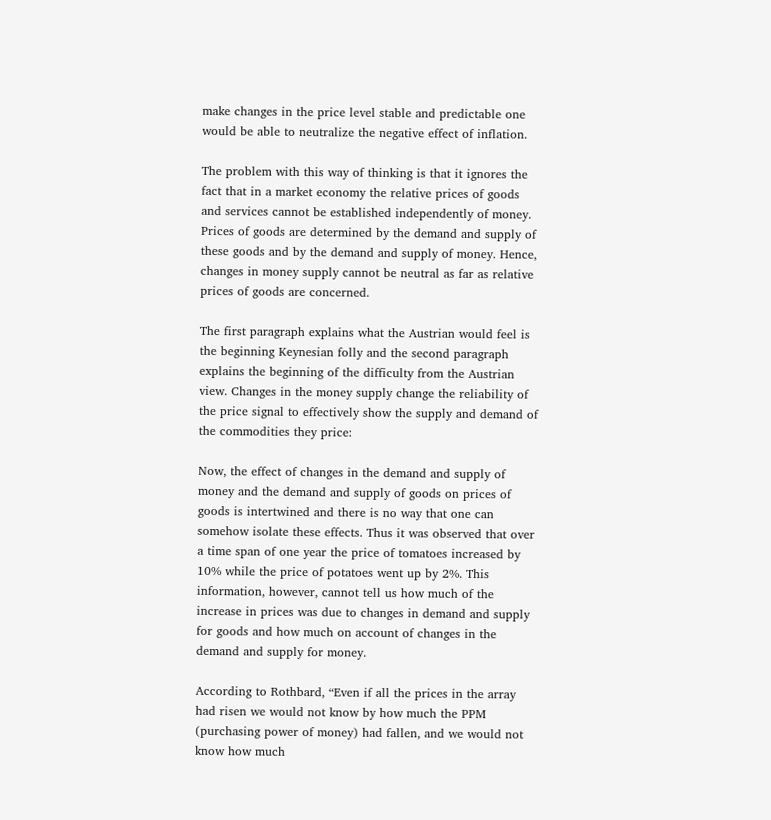make changes in the price level stable and predictable one would be able to neutralize the negative effect of inflation.

The problem with this way of thinking is that it ignores the fact that in a market economy the relative prices of goods and services cannot be established independently of money. Prices of goods are determined by the demand and supply of these goods and by the demand and supply of money. Hence, changes in money supply cannot be neutral as far as relative prices of goods are concerned.

The first paragraph explains what the Austrian would feel is the beginning Keynesian folly and the second paragraph explains the beginning of the difficulty from the Austrian view. Changes in the money supply change the reliability of the price signal to effectively show the supply and demand of the commodities they price:

Now, the effect of changes in the demand and supply of money and the demand and supply of goods on prices of goods is intertwined and there is no way that one can somehow isolate these effects. Thus it was observed that over a time span of one year the price of tomatoes increased by 10% while the price of potatoes went up by 2%. This information, however, cannot tell us how much of the increase in prices was due to changes in demand and supply for goods and how much on account of changes in the demand and supply for money.

According to Rothbard, “Even if all the prices in the array had risen we would not know by how much the PPM (purchasing power of money) had fallen, and we would not know how much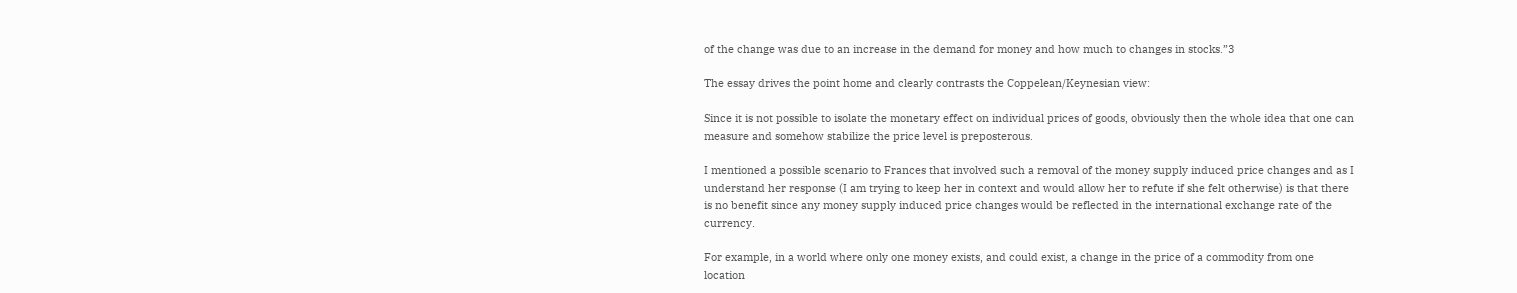of the change was due to an increase in the demand for money and how much to changes in stocks.”3

The essay drives the point home and clearly contrasts the Coppelean/Keynesian view:

Since it is not possible to isolate the monetary effect on individual prices of goods, obviously then the whole idea that one can measure and somehow stabilize the price level is preposterous.

I mentioned a possible scenario to Frances that involved such a removal of the money supply induced price changes and as I understand her response (I am trying to keep her in context and would allow her to refute if she felt otherwise) is that there is no benefit since any money supply induced price changes would be reflected in the international exchange rate of the currency.

For example, in a world where only one money exists, and could exist, a change in the price of a commodity from one location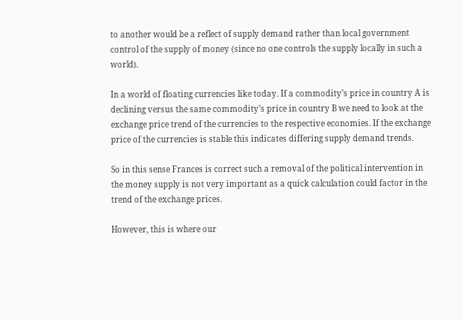to another would be a reflect of supply demand rather than local government control of the supply of money (since no one controls the supply locally in such a world).

In a world of floating currencies like today. If a commodity’s price in country A is declining versus the same commodity’s price in country B we need to look at the exchange price trend of the currencies to the respective economies. If the exchange price of the currencies is stable this indicates differing supply demand trends.

So in this sense Frances is correct such a removal of the political intervention in the money supply is not very important as a quick calculation could factor in the trend of the exchange prices.

However, this is where our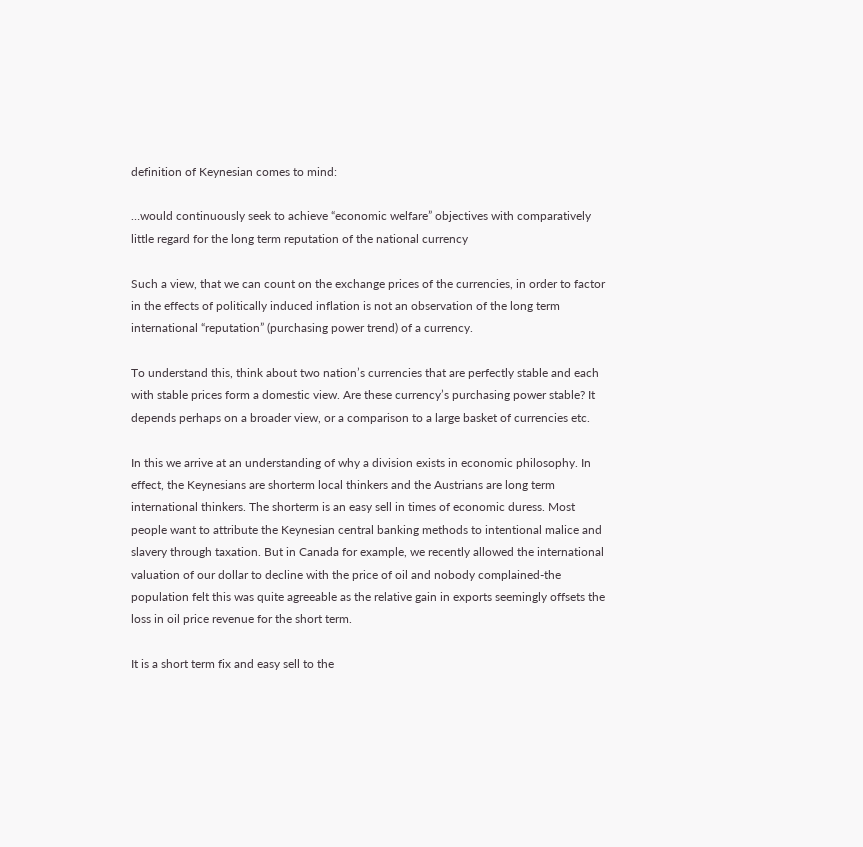definition of Keynesian comes to mind:

…would continuously seek to achieve “economic welfare” objectives with comparatively little regard for the long term reputation of the national currency

Such a view, that we can count on the exchange prices of the currencies, in order to factor in the effects of politically induced inflation is not an observation of the long term international “reputation” (purchasing power trend) of a currency.

To understand this, think about two nation’s currencies that are perfectly stable and each with stable prices form a domestic view. Are these currency’s purchasing power stable? It depends perhaps on a broader view, or a comparison to a large basket of currencies etc.

In this we arrive at an understanding of why a division exists in economic philosophy. In effect, the Keynesians are shorterm local thinkers and the Austrians are long term international thinkers. The shorterm is an easy sell in times of economic duress. Most people want to attribute the Keynesian central banking methods to intentional malice and slavery through taxation. But in Canada for example, we recently allowed the international valuation of our dollar to decline with the price of oil and nobody complained-the population felt this was quite agreeable as the relative gain in exports seemingly offsets the loss in oil price revenue for the short term.

It is a short term fix and easy sell to the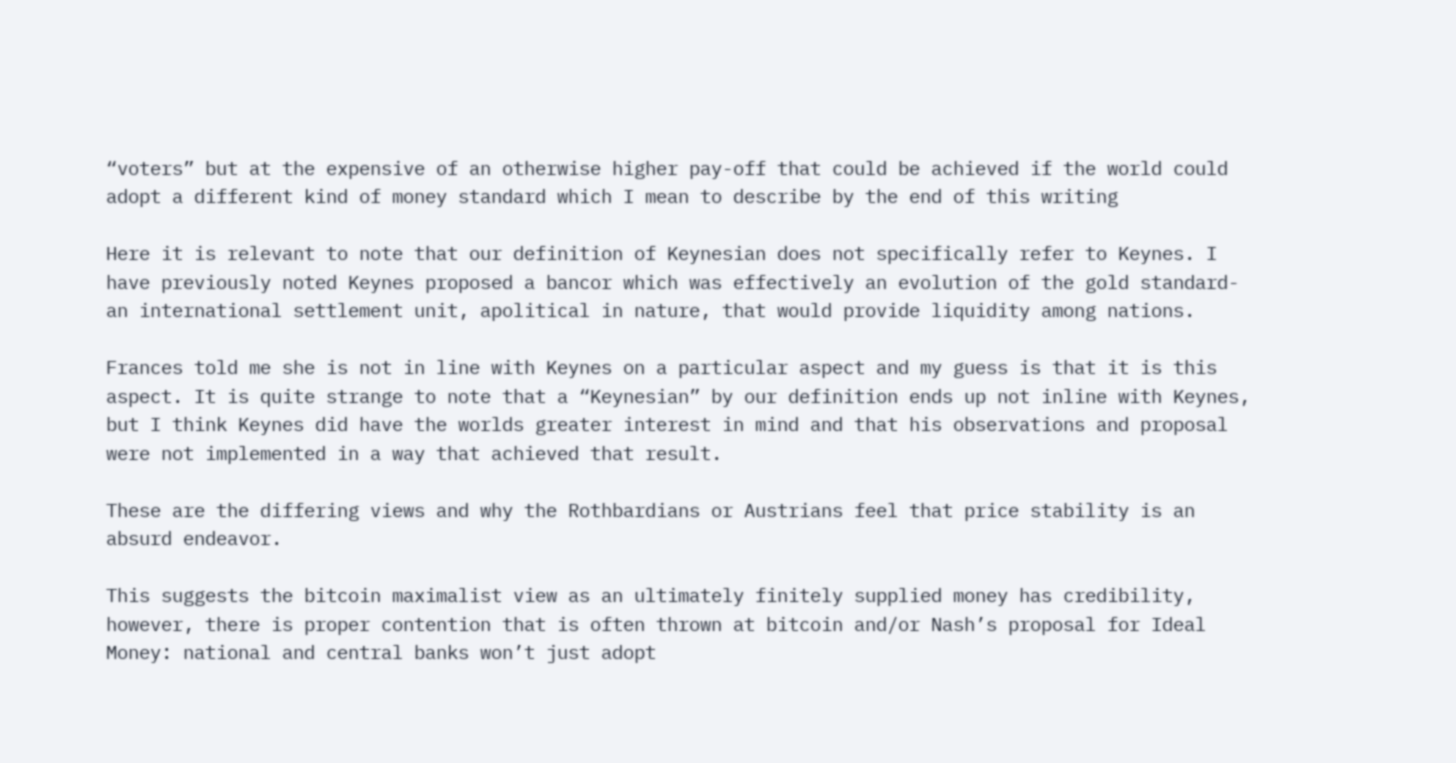“voters” but at the expensive of an otherwise higher pay-off that could be achieved if the world could adopt a different kind of money standard which I mean to describe by the end of this writing

Here it is relevant to note that our definition of Keynesian does not specifically refer to Keynes. I have previously noted Keynes proposed a bancor which was effectively an evolution of the gold standard-an international settlement unit, apolitical in nature, that would provide liquidity among nations.

Frances told me she is not in line with Keynes on a particular aspect and my guess is that it is this aspect. It is quite strange to note that a “Keynesian” by our definition ends up not inline with Keynes, but I think Keynes did have the worlds greater interest in mind and that his observations and proposal were not implemented in a way that achieved that result.

These are the differing views and why the Rothbardians or Austrians feel that price stability is an absurd endeavor.

This suggests the bitcoin maximalist view as an ultimately finitely supplied money has credibility, however, there is proper contention that is often thrown at bitcoin and/or Nash’s proposal for Ideal Money: national and central banks won’t just adopt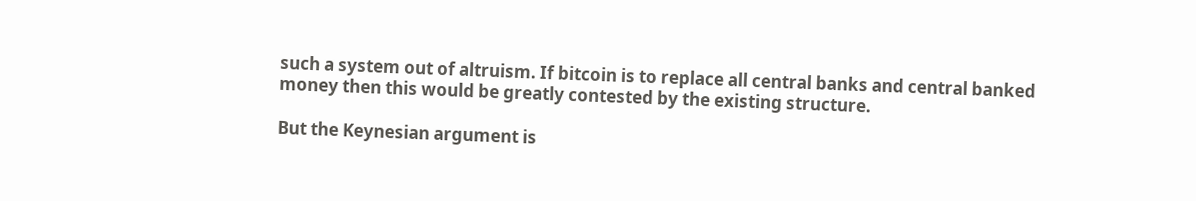such a system out of altruism. If bitcoin is to replace all central banks and central banked money then this would be greatly contested by the existing structure.

But the Keynesian argument is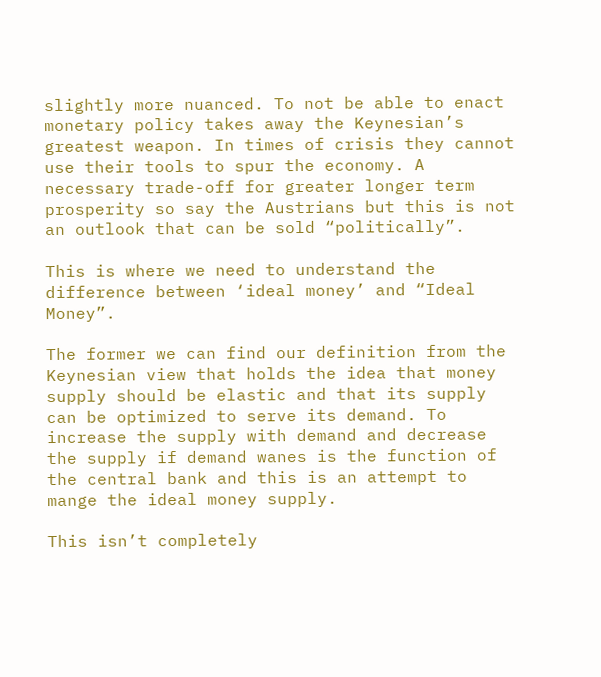slightly more nuanced. To not be able to enact monetary policy takes away the Keynesian’s greatest weapon. In times of crisis they cannot use their tools to spur the economy. A necessary trade-off for greater longer term prosperity so say the Austrians but this is not an outlook that can be sold “politically”.

This is where we need to understand the difference between ‘ideal money’ and “Ideal Money”.

The former we can find our definition from the Keynesian view that holds the idea that money supply should be elastic and that its supply can be optimized to serve its demand. To increase the supply with demand and decrease the supply if demand wanes is the function of the central bank and this is an attempt to mange the ideal money supply.

This isn’t completely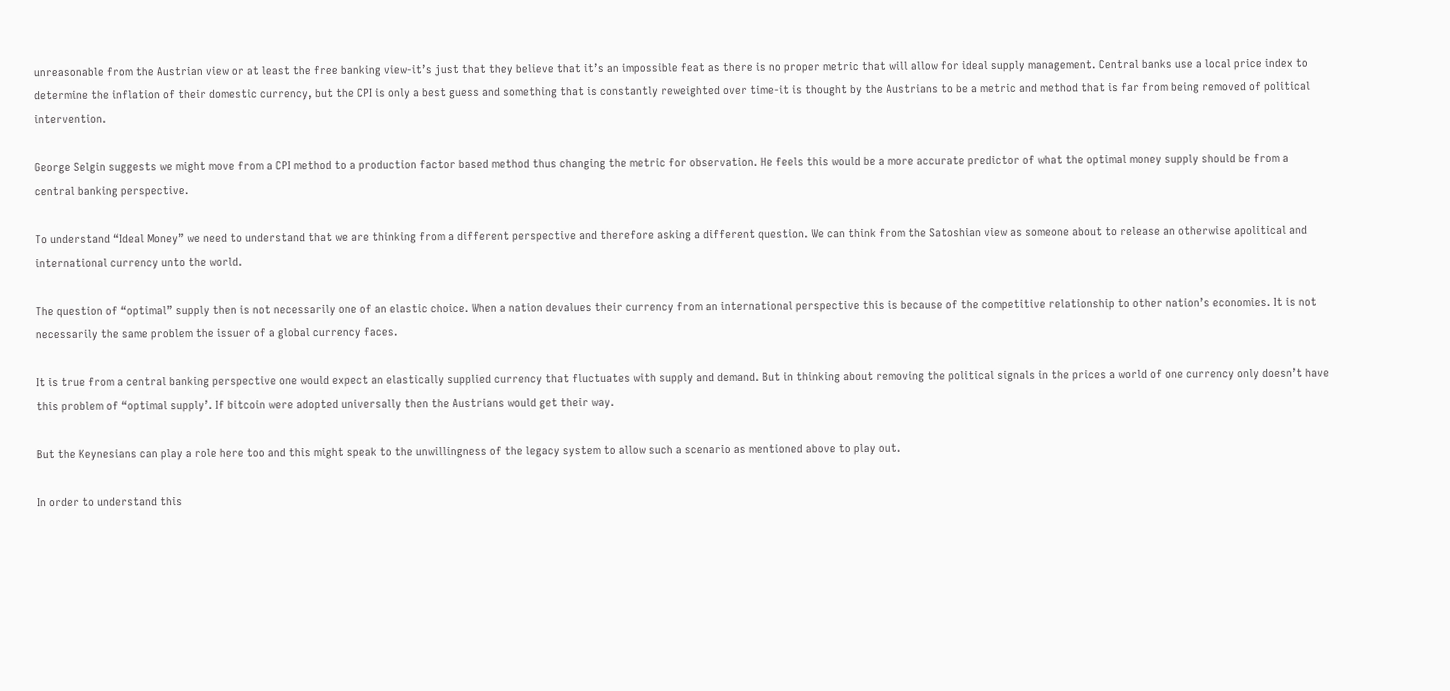unreasonable from the Austrian view or at least the free banking view-it’s just that they believe that it’s an impossible feat as there is no proper metric that will allow for ideal supply management. Central banks use a local price index to determine the inflation of their domestic currency, but the CPI is only a best guess and something that is constantly reweighted over time-it is thought by the Austrians to be a metric and method that is far from being removed of political intervention.

George Selgin suggests we might move from a CPI method to a production factor based method thus changing the metric for observation. He feels this would be a more accurate predictor of what the optimal money supply should be from a central banking perspective.

To understand “Ideal Money” we need to understand that we are thinking from a different perspective and therefore asking a different question. We can think from the Satoshian view as someone about to release an otherwise apolitical and international currency unto the world.

The question of “optimal” supply then is not necessarily one of an elastic choice. When a nation devalues their currency from an international perspective this is because of the competitive relationship to other nation’s economies. It is not necessarily the same problem the issuer of a global currency faces.

It is true from a central banking perspective one would expect an elastically supplied currency that fluctuates with supply and demand. But in thinking about removing the political signals in the prices a world of one currency only doesn’t have this problem of “optimal supply’. If bitcoin were adopted universally then the Austrians would get their way.

But the Keynesians can play a role here too and this might speak to the unwillingness of the legacy system to allow such a scenario as mentioned above to play out.

In order to understand this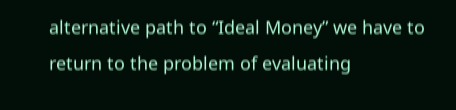alternative path to “Ideal Money” we have to return to the problem of evaluating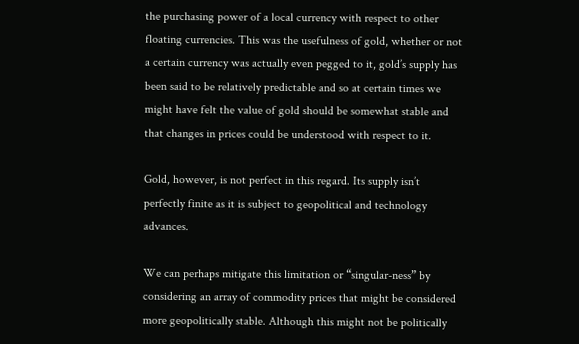the purchasing power of a local currency with respect to other floating currencies. This was the usefulness of gold, whether or not a certain currency was actually even pegged to it, gold’s supply has been said to be relatively predictable and so at certain times we might have felt the value of gold should be somewhat stable and that changes in prices could be understood with respect to it.

Gold, however, is not perfect in this regard. Its supply isn’t perfectly finite as it is subject to geopolitical and technology advances.

We can perhaps mitigate this limitation or “singular-ness” by considering an array of commodity prices that might be considered more geopolitically stable. Although this might not be politically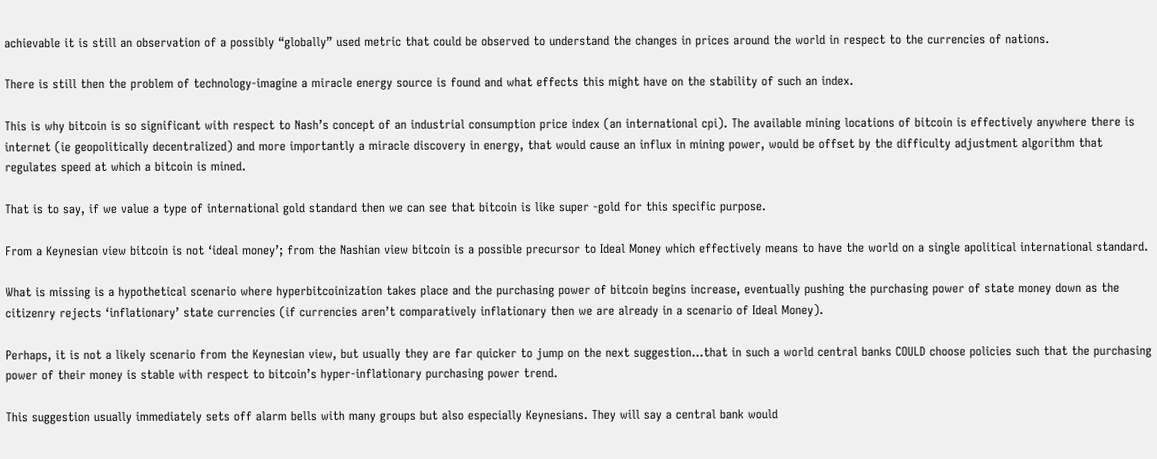achievable it is still an observation of a possibly “globally” used metric that could be observed to understand the changes in prices around the world in respect to the currencies of nations.

There is still then the problem of technology-imagine a miracle energy source is found and what effects this might have on the stability of such an index.

This is why bitcoin is so significant with respect to Nash’s concept of an industrial consumption price index (an international cpi). The available mining locations of bitcoin is effectively anywhere there is internet (ie geopolitically decentralized) and more importantly a miracle discovery in energy, that would cause an influx in mining power, would be offset by the difficulty adjustment algorithm that regulates speed at which a bitcoin is mined.

That is to say, if we value a type of international gold standard then we can see that bitcoin is like super -gold for this specific purpose.

From a Keynesian view bitcoin is not ‘ideal money’; from the Nashian view bitcoin is a possible precursor to Ideal Money which effectively means to have the world on a single apolitical international standard.

What is missing is a hypothetical scenario where hyperbitcoinization takes place and the purchasing power of bitcoin begins increase, eventually pushing the purchasing power of state money down as the citizenry rejects ‘inflationary’ state currencies (if currencies aren’t comparatively inflationary then we are already in a scenario of Ideal Money).

Perhaps, it is not a likely scenario from the Keynesian view, but usually they are far quicker to jump on the next suggestion…that in such a world central banks COULD choose policies such that the purchasing power of their money is stable with respect to bitcoin’s hyper-inflationary purchasing power trend.

This suggestion usually immediately sets off alarm bells with many groups but also especially Keynesians. They will say a central bank would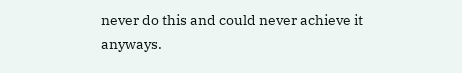never do this and could never achieve it anyways.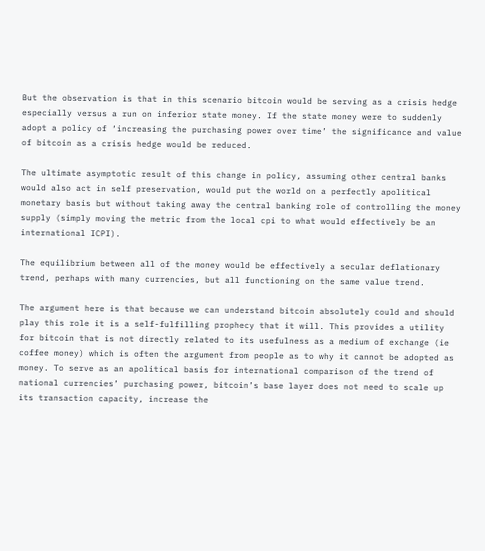But the observation is that in this scenario bitcoin would be serving as a crisis hedge especially versus a run on inferior state money. If the state money were to suddenly adopt a policy of ‘increasing the purchasing power over time’ the significance and value of bitcoin as a crisis hedge would be reduced.

The ultimate asymptotic result of this change in policy, assuming other central banks would also act in self preservation, would put the world on a perfectly apolitical monetary basis but without taking away the central banking role of controlling the money supply (simply moving the metric from the local cpi to what would effectively be an international ICPI).

The equilibrium between all of the money would be effectively a secular deflationary trend, perhaps with many currencies, but all functioning on the same value trend.

The argument here is that because we can understand bitcoin absolutely could and should play this role it is a self-fulfilling prophecy that it will. This provides a utility for bitcoin that is not directly related to its usefulness as a medium of exchange (ie coffee money) which is often the argument from people as to why it cannot be adopted as money. To serve as an apolitical basis for international comparison of the trend of national currencies’ purchasing power, bitcoin’s base layer does not need to scale up its transaction capacity, increase the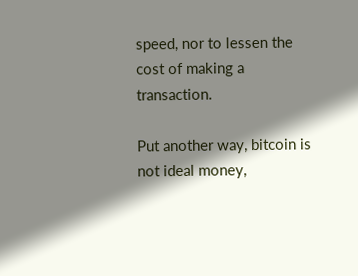speed, nor to lessen the cost of making a transaction.

Put another way, bitcoin is not ideal money,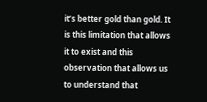it’s better gold than gold. It is this limitation that allows it to exist and this observation that allows us to understand that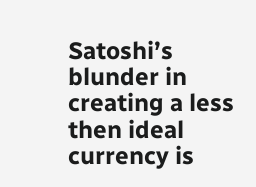Satoshi’s blunder in creating a less then ideal currency is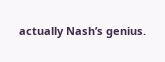actually Nash’s genius.